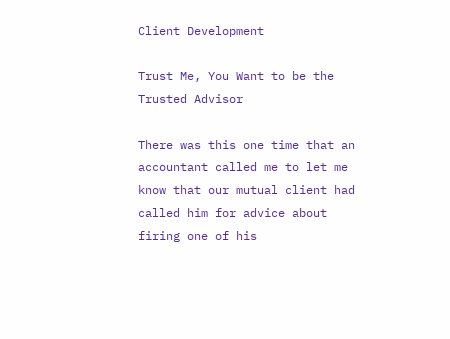Client Development

Trust Me, You Want to be the Trusted Advisor

There was this one time that an accountant called me to let me know that our mutual client had called him for advice about firing one of his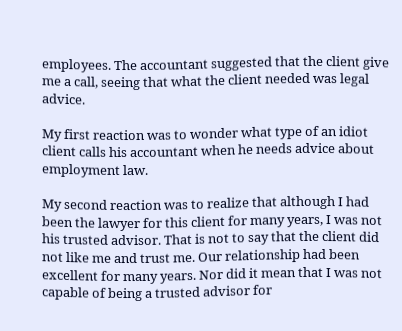employees. The accountant suggested that the client give me a call, seeing that what the client needed was legal advice.

My first reaction was to wonder what type of an idiot client calls his accountant when he needs advice about employment law.

My second reaction was to realize that although I had been the lawyer for this client for many years, I was not his trusted advisor. That is not to say that the client did not like me and trust me. Our relationship had been excellent for many years. Nor did it mean that I was not capable of being a trusted advisor for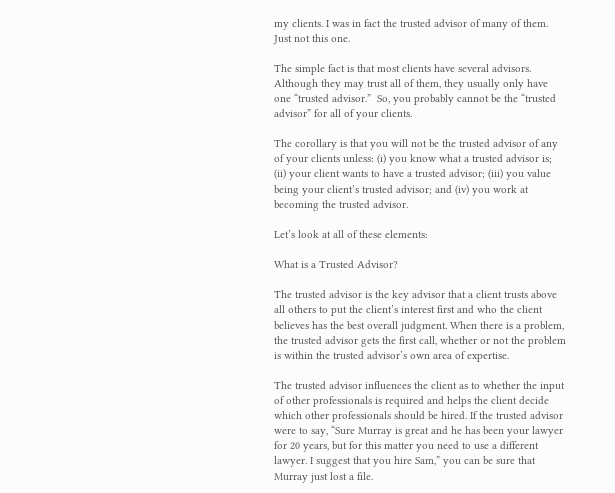my clients. I was in fact the trusted advisor of many of them. Just not this one.

The simple fact is that most clients have several advisors. Although they may trust all of them, they usually only have one “trusted advisor.”  So, you probably cannot be the “trusted advisor” for all of your clients.

The corollary is that you will not be the trusted advisor of any of your clients unless: (i) you know what a trusted advisor is; (ii) your client wants to have a trusted advisor; (iii) you value being your client’s trusted advisor; and (iv) you work at becoming the trusted advisor.

Let’s look at all of these elements:

What is a Trusted Advisor?

The trusted advisor is the key advisor that a client trusts above all others to put the client’s interest first and who the client believes has the best overall judgment. When there is a problem, the trusted advisor gets the first call, whether or not the problem is within the trusted advisor’s own area of expertise.

The trusted advisor influences the client as to whether the input of other professionals is required and helps the client decide which other professionals should be hired. If the trusted advisor were to say, “Sure Murray is great and he has been your lawyer for 20 years, but for this matter you need to use a different lawyer. I suggest that you hire Sam,” you can be sure that Murray just lost a file.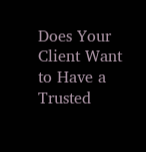Does Your Client Want to Have a Trusted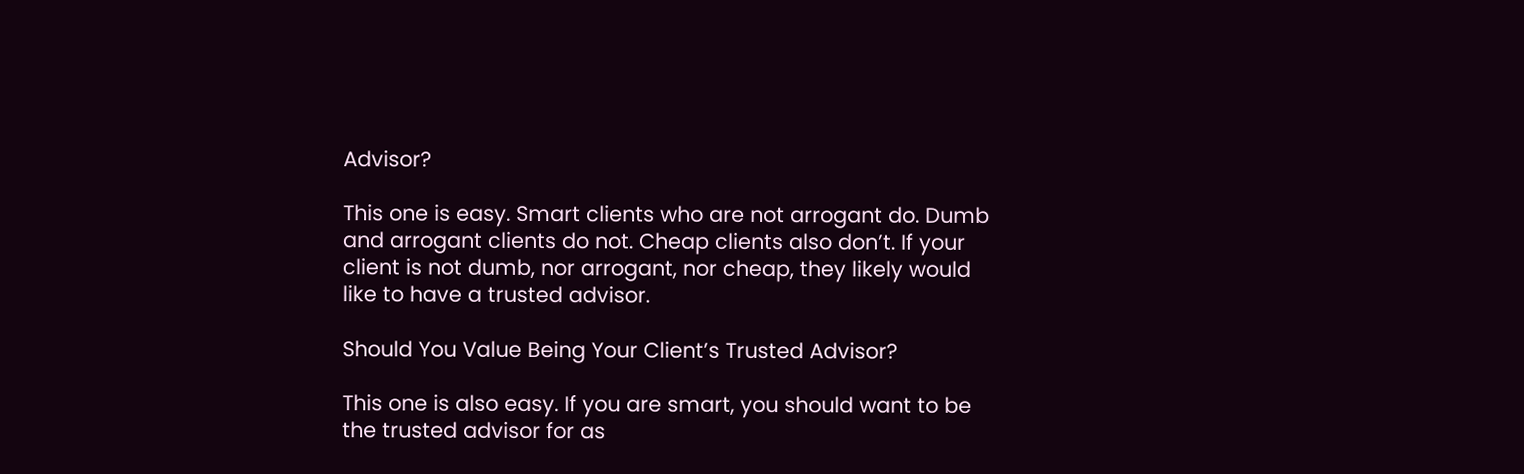Advisor?

This one is easy. Smart clients who are not arrogant do. Dumb and arrogant clients do not. Cheap clients also don’t. If your client is not dumb, nor arrogant, nor cheap, they likely would like to have a trusted advisor.

Should You Value Being Your Client’s Trusted Advisor?

This one is also easy. If you are smart, you should want to be the trusted advisor for as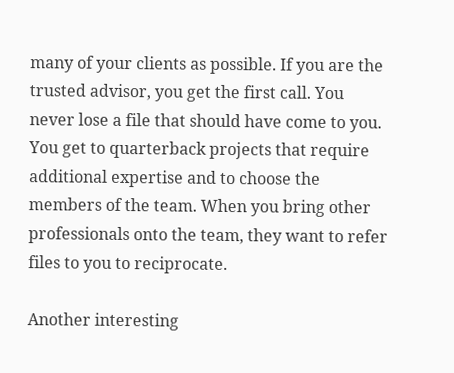many of your clients as possible. If you are the trusted advisor, you get the first call. You never lose a file that should have come to you. You get to quarterback projects that require additional expertise and to choose the members of the team. When you bring other professionals onto the team, they want to refer files to you to reciprocate.

Another interesting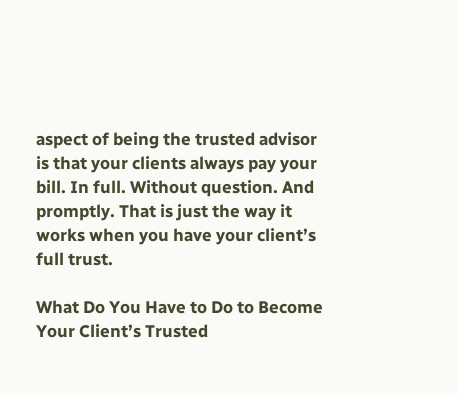aspect of being the trusted advisor is that your clients always pay your bill. In full. Without question. And promptly. That is just the way it works when you have your client’s full trust.

What Do You Have to Do to Become Your Client’s Trusted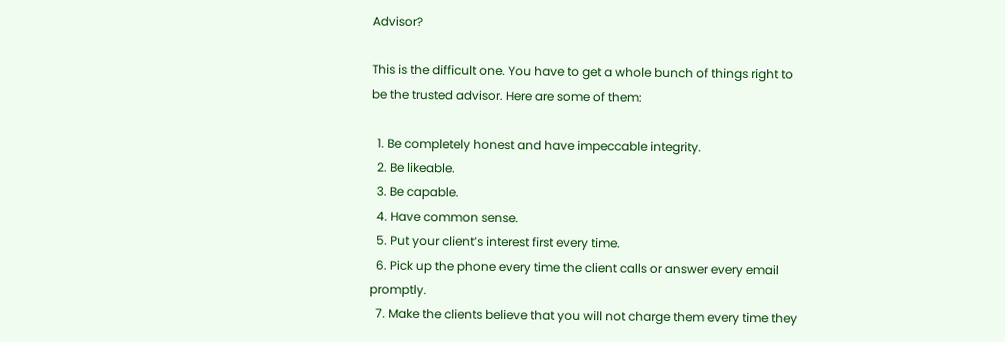Advisor?

This is the difficult one. You have to get a whole bunch of things right to be the trusted advisor. Here are some of them:

  1. Be completely honest and have impeccable integrity.
  2. Be likeable.
  3. Be capable.
  4. Have common sense.
  5. Put your client’s interest first every time.
  6. Pick up the phone every time the client calls or answer every email promptly.
  7. Make the clients believe that you will not charge them every time they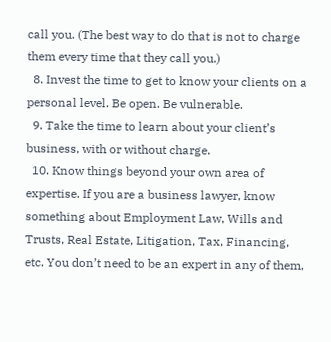call you. (The best way to do that is not to charge them every time that they call you.)
  8. Invest the time to get to know your clients on a personal level. Be open. Be vulnerable.
  9. Take the time to learn about your client’s business, with or without charge.
  10. Know things beyond your own area of expertise. If you are a business lawyer, know something about Employment Law, Wills and Trusts, Real Estate, Litigation, Tax, Financing, etc. You don’t need to be an expert in any of them,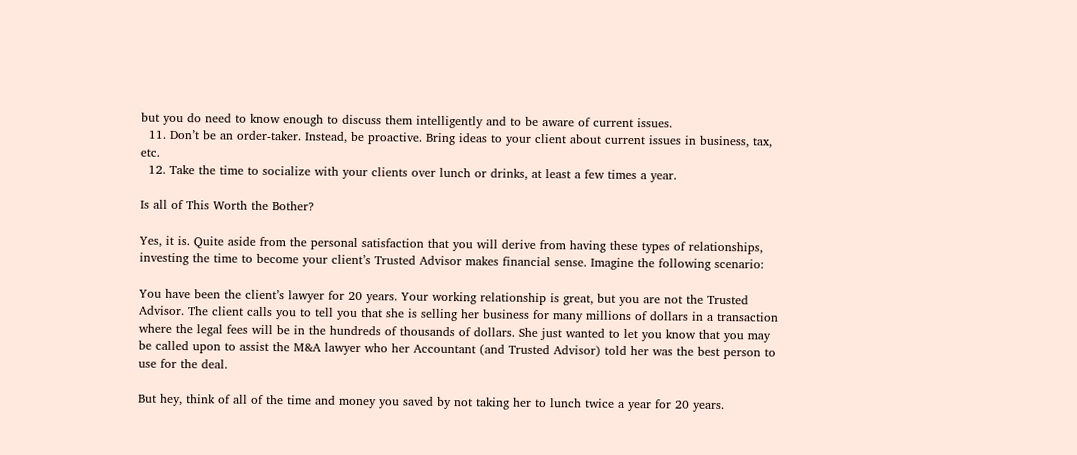but you do need to know enough to discuss them intelligently and to be aware of current issues.
  11. Don’t be an order-taker. Instead, be proactive. Bring ideas to your client about current issues in business, tax, etc.
  12. Take the time to socialize with your clients over lunch or drinks, at least a few times a year.

Is all of This Worth the Bother?

Yes, it is. Quite aside from the personal satisfaction that you will derive from having these types of relationships, investing the time to become your client’s Trusted Advisor makes financial sense. Imagine the following scenario:

You have been the client’s lawyer for 20 years. Your working relationship is great, but you are not the Trusted Advisor. The client calls you to tell you that she is selling her business for many millions of dollars in a transaction where the legal fees will be in the hundreds of thousands of dollars. She just wanted to let you know that you may be called upon to assist the M&A lawyer who her Accountant (and Trusted Advisor) told her was the best person to use for the deal.

But hey, think of all of the time and money you saved by not taking her to lunch twice a year for 20 years.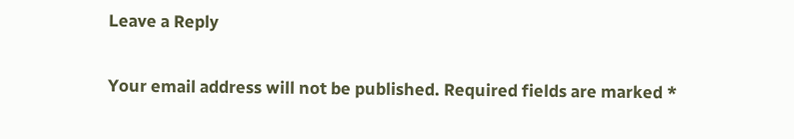Leave a Reply

Your email address will not be published. Required fields are marked *